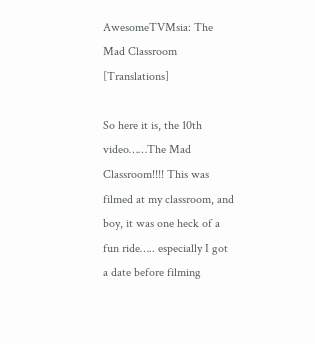AwesomeTVMsia: The Mad Classroom [Translations]

So here it is, the 10th video……The Mad Classroom!!!! This was filmed at my classroom, and boy, it was one heck of a fun ride….. especially I got a date before filming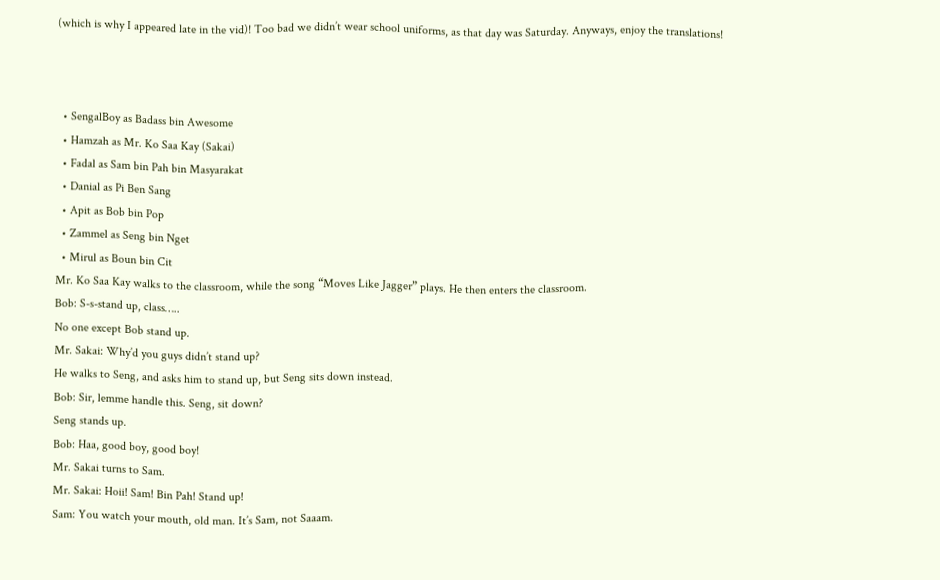(which is why I appeared late in the vid)! Too bad we didn’t wear school uniforms, as that day was Saturday. Anyways, enjoy the translations!



  • SengalBoy as Badass bin Awesome
  • Hamzah as Mr. Ko Saa Kay (Sakai)
  • Fadal as Sam bin Pah bin Masyarakat
  • Danial as Pi Ben Sang
  • Apit as Bob bin Pop
  • Zammel as Seng bin Nget
  • Mirul as Boun bin Cit
Mr. Ko Saa Kay walks to the classroom, while the song “Moves Like Jagger” plays. He then enters the classroom.
Bob: S-s-stand up, class…..
No one except Bob stand up.
Mr. Sakai: Why’d you guys didn’t stand up?
He walks to Seng, and asks him to stand up, but Seng sits down instead.
Bob: Sir, lemme handle this. Seng, sit down?
Seng stands up.
Bob: Haa, good boy, good boy!
Mr. Sakai turns to Sam.
Mr. Sakai: Hoii! Sam! Bin Pah! Stand up!
Sam: You watch your mouth, old man. It’s Sam, not Saaam.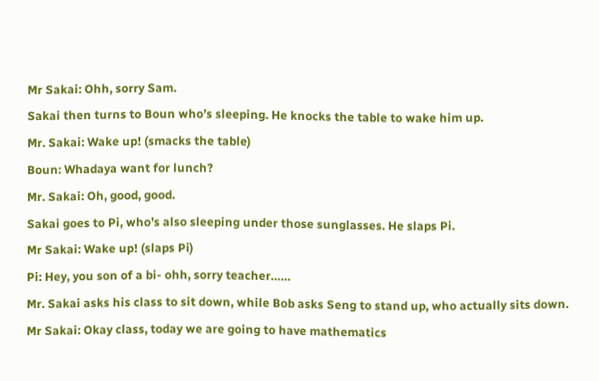Mr Sakai: Ohh, sorry Sam.
Sakai then turns to Boun who’s sleeping. He knocks the table to wake him up.
Mr. Sakai: Wake up! (smacks the table)
Boun: Whadaya want for lunch?
Mr. Sakai: Oh, good, good.
Sakai goes to Pi, who’s also sleeping under those sunglasses. He slaps Pi.
Mr Sakai: Wake up! (slaps Pi)
Pi: Hey, you son of a bi- ohh, sorry teacher……
Mr. Sakai asks his class to sit down, while Bob asks Seng to stand up, who actually sits down.
Mr Sakai: Okay class, today we are going to have mathematics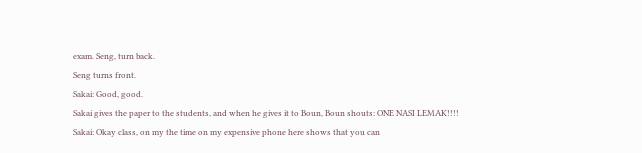exam. Seng, turn back.
Seng turns front.
Sakai: Good, good.
Sakai gives the paper to the students, and when he gives it to Boun, Boun shouts: ONE NASI LEMAK!!!!
Sakai: Okay class, on my the time on my expensive phone here shows that you can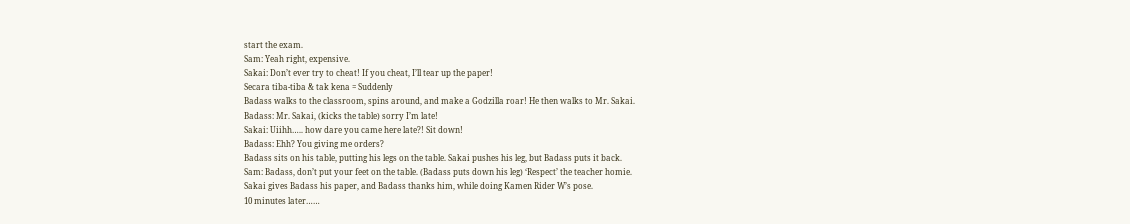start the exam.
Sam: Yeah right, expensive.
Sakai: Don’t ever try to cheat! If you cheat, I’ll tear up the paper!
Secara tiba-tiba & tak kena = Suddenly
Badass walks to the classroom, spins around, and make a Godzilla roar! He then walks to Mr. Sakai.
Badass: Mr. Sakai, (kicks the table) sorry I’m late!
Sakai: Uiihh….. how dare you came here late?! Sit down!
Badass: Ehh? You giving me orders?
Badass sits on his table, putting his legs on the table. Sakai pushes his leg, but Badass puts it back.
Sam: Badass, don’t put your feet on the table. (Badass puts down his leg) ‘Respect’ the teacher homie.
Sakai gives Badass his paper, and Badass thanks him, while doing Kamen Rider W’s pose.
10 minutes later……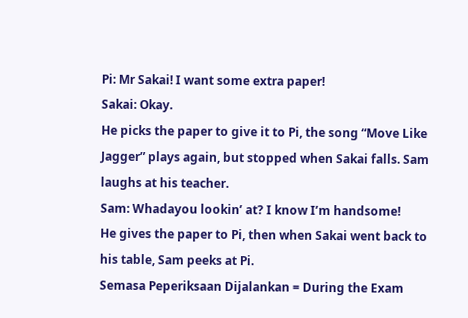Pi: Mr Sakai! I want some extra paper!
Sakai: Okay.
He picks the paper to give it to Pi, the song “Move Like Jagger” plays again, but stopped when Sakai falls. Sam laughs at his teacher.
Sam: Whadayou lookin’ at? I know I’m handsome!
He gives the paper to Pi, then when Sakai went back to his table, Sam peeks at Pi.
Semasa Peperiksaan Dijalankan = During the Exam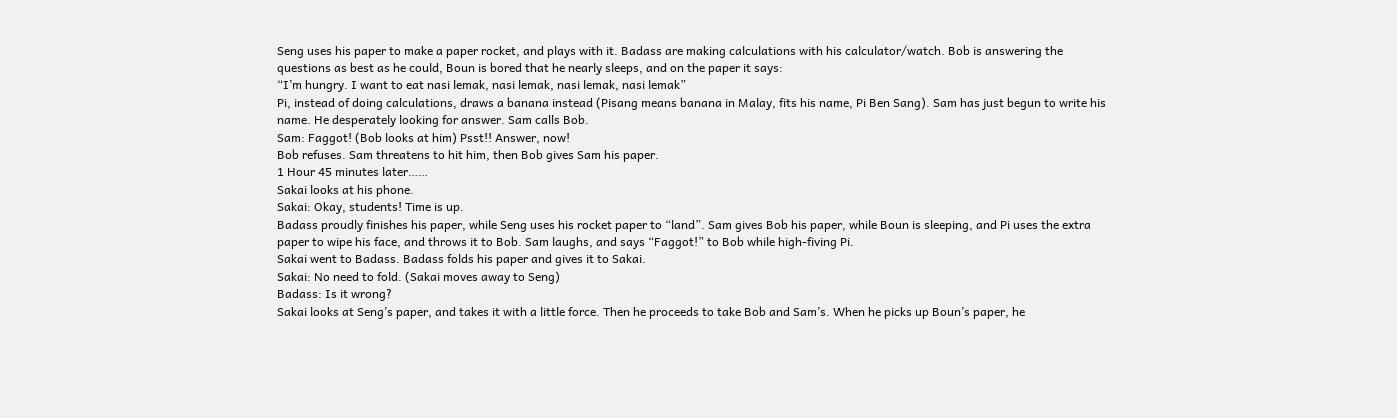Seng uses his paper to make a paper rocket, and plays with it. Badass are making calculations with his calculator/watch. Bob is answering the questions as best as he could, Boun is bored that he nearly sleeps, and on the paper it says:
“I’m hungry. I want to eat nasi lemak, nasi lemak, nasi lemak, nasi lemak”
Pi, instead of doing calculations, draws a banana instead (Pisang means banana in Malay, fits his name, Pi Ben Sang). Sam has just begun to write his name. He desperately looking for answer. Sam calls Bob.
Sam: Faggot! (Bob looks at him) Psst!! Answer, now!
Bob refuses. Sam threatens to hit him, then Bob gives Sam his paper.
1 Hour 45 minutes later……
Sakai looks at his phone.
Sakai: Okay, students! Time is up.
Badass proudly finishes his paper, while Seng uses his rocket paper to “land”. Sam gives Bob his paper, while Boun is sleeping, and Pi uses the extra paper to wipe his face, and throws it to Bob. Sam laughs, and says “Faggot!” to Bob while high-fiving Pi.
Sakai went to Badass. Badass folds his paper and gives it to Sakai.
Sakai: No need to fold. (Sakai moves away to Seng)
Badass: Is it wrong?
Sakai looks at Seng’s paper, and takes it with a little force. Then he proceeds to take Bob and Sam’s. When he picks up Boun’s paper, he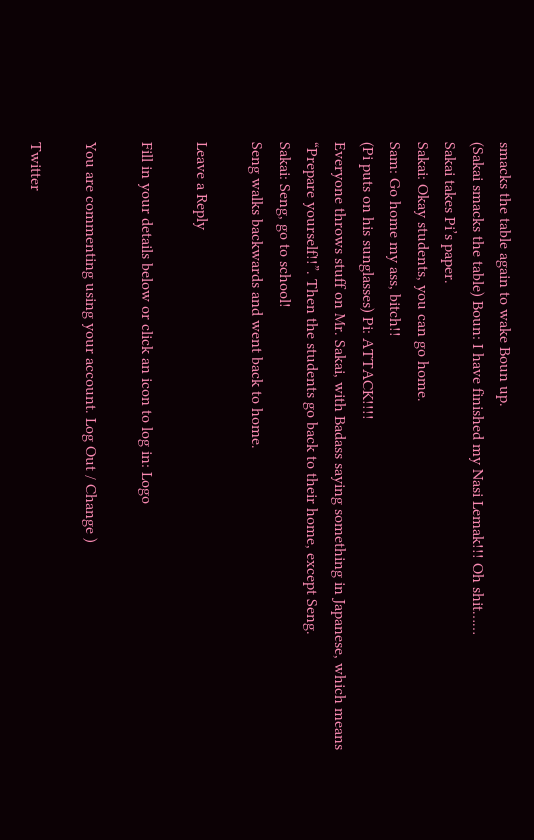smacks the table again to wake Boun up.
(Sakai smacks the table) Boun: I have finished my Nasi Lemak!!! Oh shit……
Sakai takes Pi’s paper.
Sakai: Okay students, you can go home.
Sam: Go home my ass, bitch!!
(Pi puts on his sunglasses) Pi: ATTACK!!!!
Everyone throws stuff on Mr. Sakai, with Badass saying something in Japanese, which means “Prepare yourself!!”. Then the students go back to their home, except Seng.
Sakai: Seng, go to school!
Seng walks backwards and went back to home.

Leave a Reply

Fill in your details below or click an icon to log in: Logo

You are commenting using your account. Log Out / Change )

Twitter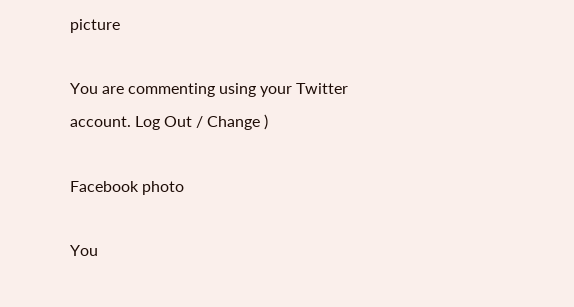picture

You are commenting using your Twitter account. Log Out / Change )

Facebook photo

You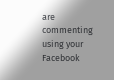are commenting using your Facebook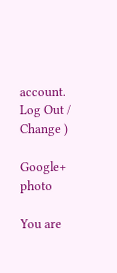account. Log Out / Change )

Google+ photo

You are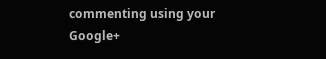commenting using your Google+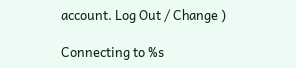account. Log Out / Change )

Connecting to %s